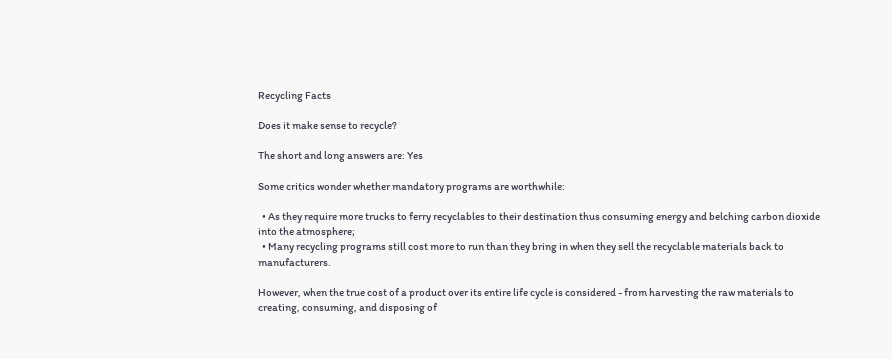Recycling Facts

Does it make sense to recycle?

The short and long answers are: Yes

Some critics wonder whether mandatory programs are worthwhile:

  • As they require more trucks to ferry recyclables to their destination thus consuming energy and belching carbon dioxide into the atmosphere;
  • Many recycling programs still cost more to run than they bring in when they sell the recyclable materials back to manufacturers.

However, when the true cost of a product over its entire life cycle is considered - from harvesting the raw materials to creating, consuming, and disposing of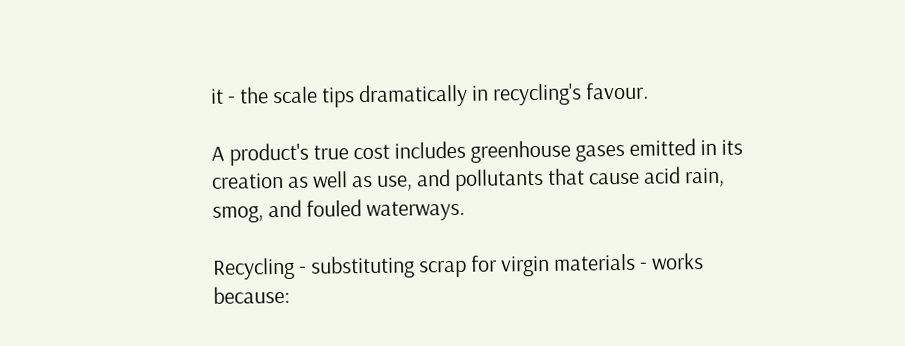it - the scale tips dramatically in recycling's favour.

A product's true cost includes greenhouse gases emitted in its creation as well as use, and pollutants that cause acid rain, smog, and fouled waterways.

Recycling - substituting scrap for virgin materials - works because: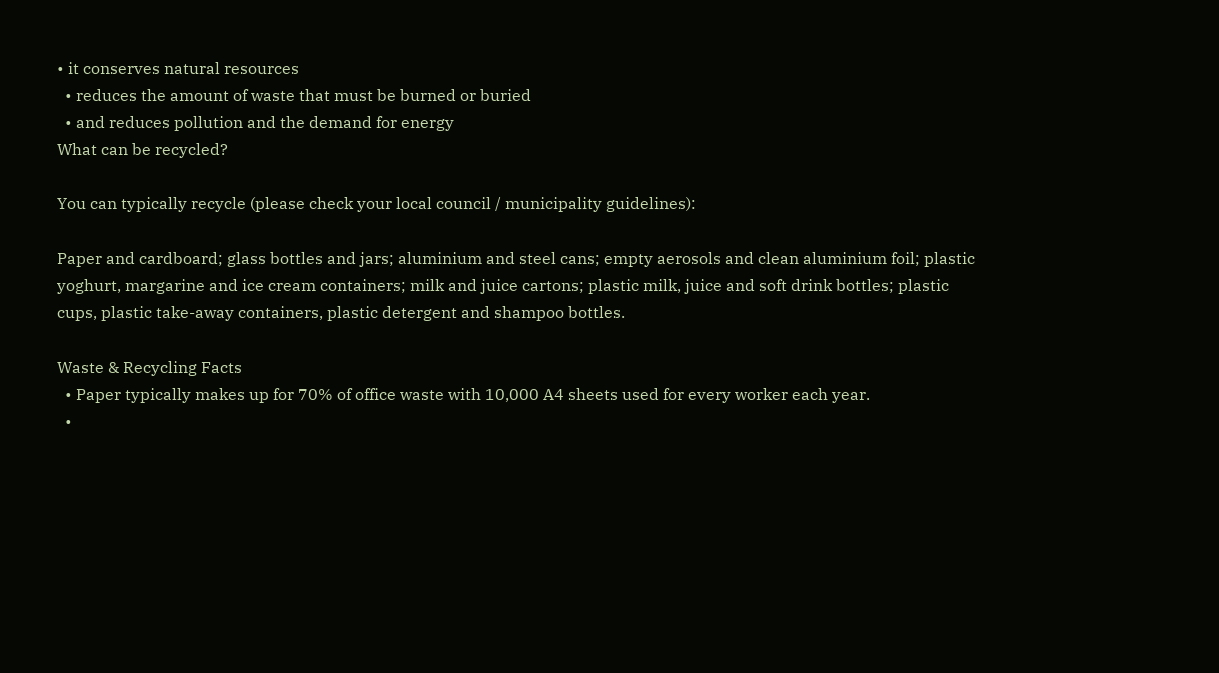• it conserves natural resources
  • reduces the amount of waste that must be burned or buried
  • and reduces pollution and the demand for energy
What can be recycled?

You can typically recycle (please check your local council / municipality guidelines):

Paper and cardboard; glass bottles and jars; aluminium and steel cans; empty aerosols and clean aluminium foil; plastic yoghurt, margarine and ice cream containers; milk and juice cartons; plastic milk, juice and soft drink bottles; plastic cups, plastic take-away containers, plastic detergent and shampoo bottles.

Waste & Recycling Facts
  • Paper typically makes up for 70% of office waste with 10,000 A4 sheets used for every worker each year.
  •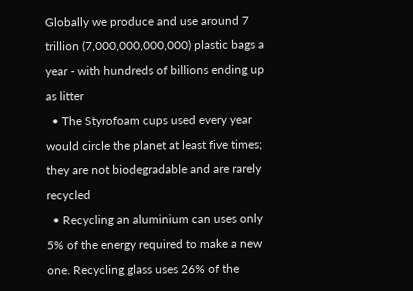Globally we produce and use around 7 trillion (7,000,000,000,000) plastic bags a year - with hundreds of billions ending up as litter
  • The Styrofoam cups used every year would circle the planet at least five times; they are not biodegradable and are rarely recycled
  • Recycling an aluminium can uses only 5% of the energy required to make a new one. Recycling glass uses 26% of the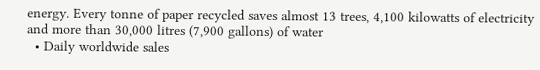energy. Every tonne of paper recycled saves almost 13 trees, 4,100 kilowatts of electricity and more than 30,000 litres (7,900 gallons) of water
  • Daily worldwide sales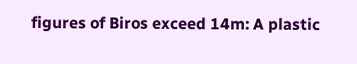figures of Biros exceed 14m: A plastic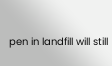pen in landfill will still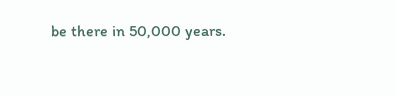be there in 50,000 years.